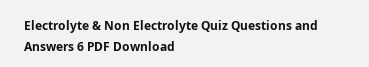Electrolyte & Non Electrolyte Quiz Questions and Answers 6 PDF Download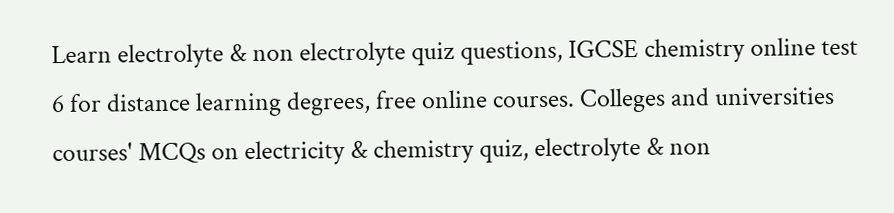Learn electrolyte & non electrolyte quiz questions, IGCSE chemistry online test 6 for distance learning degrees, free online courses. Colleges and universities courses' MCQs on electricity & chemistry quiz, electrolyte & non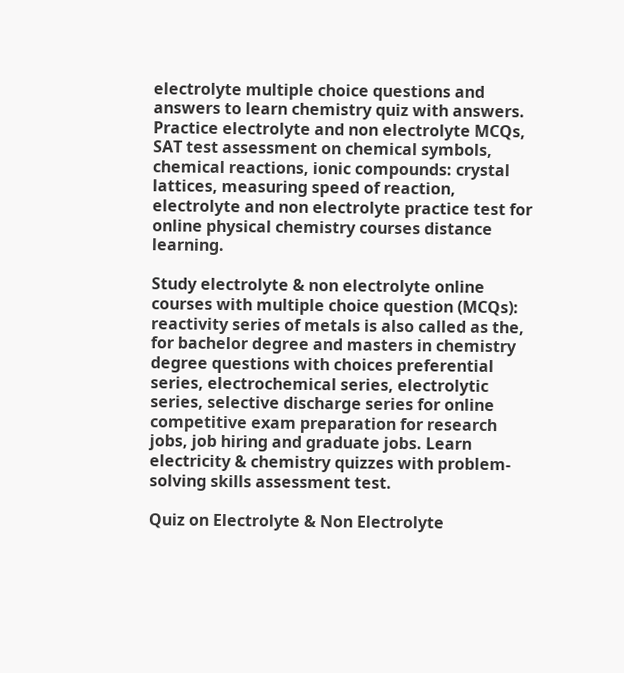electrolyte multiple choice questions and answers to learn chemistry quiz with answers. Practice electrolyte and non electrolyte MCQs, SAT test assessment on chemical symbols, chemical reactions, ionic compounds: crystal lattices, measuring speed of reaction, electrolyte and non electrolyte practice test for online physical chemistry courses distance learning.

Study electrolyte & non electrolyte online courses with multiple choice question (MCQs): reactivity series of metals is also called as the, for bachelor degree and masters in chemistry degree questions with choices preferential series, electrochemical series, electrolytic series, selective discharge series for online competitive exam preparation for research jobs, job hiring and graduate jobs. Learn electricity & chemistry quizzes with problem-solving skills assessment test.

Quiz on Electrolyte & Non Electrolyte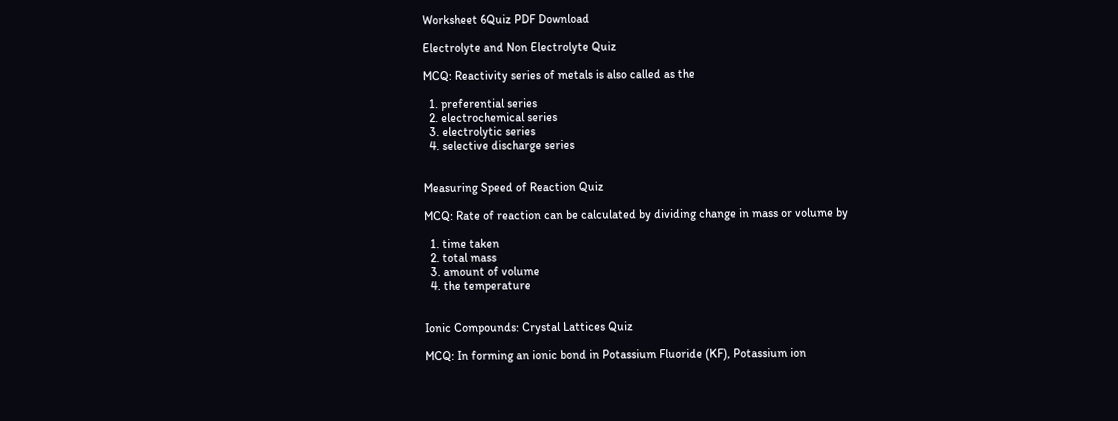Worksheet 6Quiz PDF Download

Electrolyte and Non Electrolyte Quiz

MCQ: Reactivity series of metals is also called as the

  1. preferential series
  2. electrochemical series
  3. electrolytic series
  4. selective discharge series


Measuring Speed of Reaction Quiz

MCQ: Rate of reaction can be calculated by dividing change in mass or volume by

  1. time taken
  2. total mass
  3. amount of volume
  4. the temperature


Ionic Compounds: Crystal Lattices Quiz

MCQ: In forming an ionic bond in Potassium Fluoride (KF), Potassium ion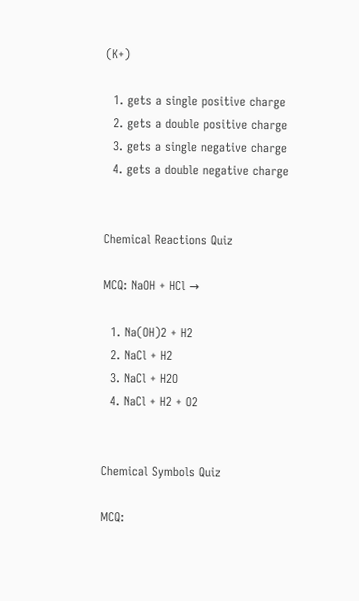(K+)

  1. gets a single positive charge
  2. gets a double positive charge
  3. gets a single negative charge
  4. gets a double negative charge


Chemical Reactions Quiz

MCQ: NaOH + HCl →

  1. Na(OH)2 + H2
  2. NaCl + H2
  3. NaCl + H2O
  4. NaCl + H2 + O2


Chemical Symbols Quiz

MCQ: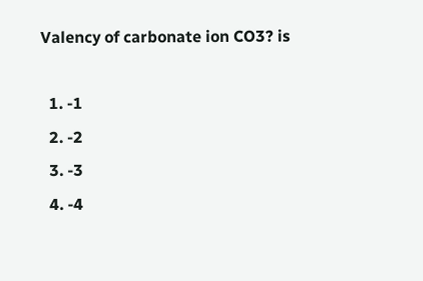Valency of carbonate ion CO3? is

  1. -1
  2. -2
  3. -3
  4. -4